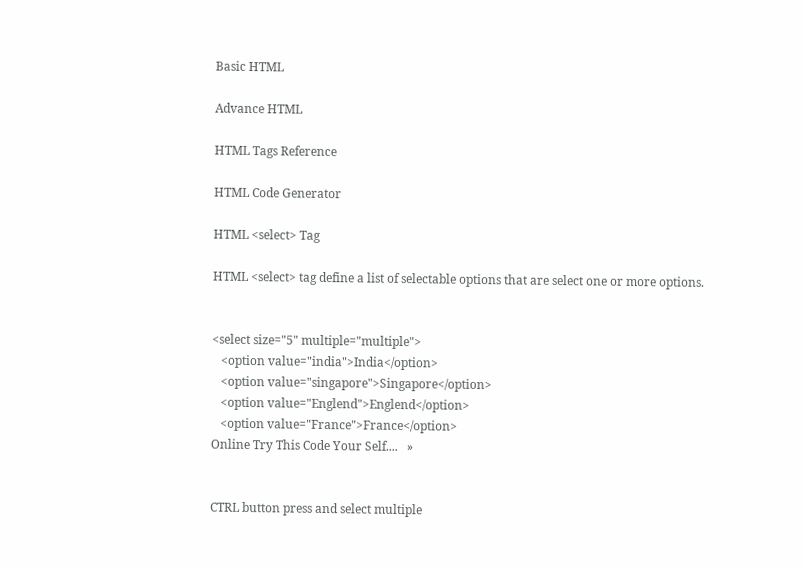Basic HTML

Advance HTML

HTML Tags Reference

HTML Code Generator

HTML <select> Tag

HTML <select> tag define a list of selectable options that are select one or more options.


<select size="5" multiple="multiple">
   <option value="india">India</option>
   <option value="singapore">Singapore</option>
   <option value="Englend">Englend</option>
   <option value="France">France</option>
Online Try This Code Your Self....   »


CTRL button press and select multiple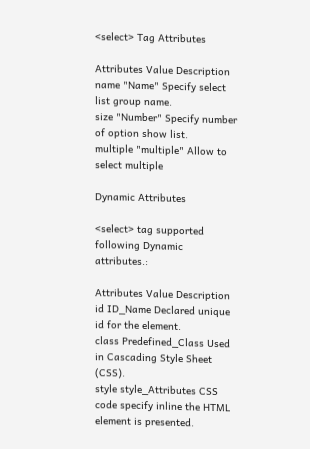<select> Tag Attributes

Attributes Value Description
name "Name" Specify select list group name.
size "Number" Specify number of option show list.
multiple "multiple" Allow to select multiple

Dynamic Attributes

<select> tag supported following Dynamic attributes.:

Attributes Value Description
id ID_Name Declared unique id for the element.
class Predefined_Class Used in Cascading Style Sheet (CSS).
style style_Attributes CSS code specify inline the HTML element is presented.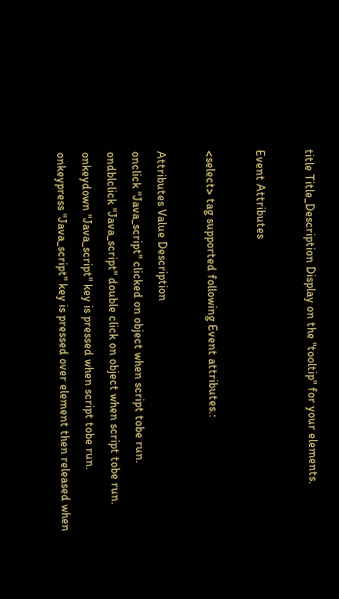title Title_Description Display on the "tooltip" for your elements.

Event Attributes

<select> tag supported following Event attributes.:

Attributes Value Description
onclick "Java_script" clicked on object when script tobe run.
ondblclick "Java_script" double click on object when script tobe run.
onkeydown "Java_script" key is pressed when script tobe run.
onkeypress "Java_script" key is pressed over element then released when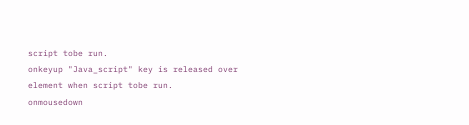script tobe run.
onkeyup "Java_script" key is released over element when script tobe run.
onmousedown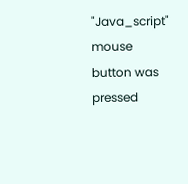"Java_script" mouse button was pressed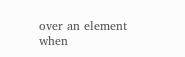over an element when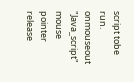script tobe run.
onmouseout "Java_script" mouse pointer release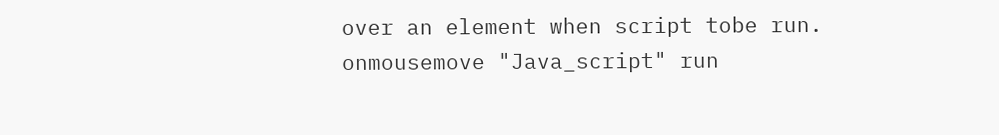over an element when script tobe run.
onmousemove "Java_script" run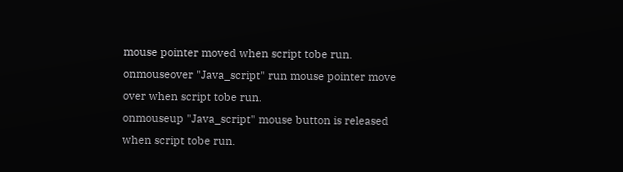mouse pointer moved when script tobe run.
onmouseover "Java_script" run mouse pointer move over when script tobe run.
onmouseup "Java_script" mouse button is released when script tobe run.